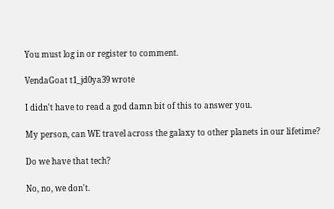You must log in or register to comment.

VendaGoat t1_jd0ya39 wrote

I didn't have to read a god damn bit of this to answer you.

My person, can WE travel across the galaxy to other planets in our lifetime?

Do we have that tech?

No, no, we don't.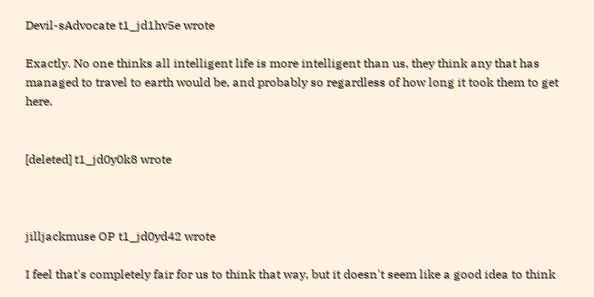Devil-sAdvocate t1_jd1hv5e wrote

Exactly. No one thinks all intelligent life is more intelligent than us, they think any that has managed to travel to earth would be, and probably so regardless of how long it took them to get here.


[deleted] t1_jd0y0k8 wrote



jilljackmuse OP t1_jd0yd42 wrote

I feel that's completely fair for us to think that way, but it doesn't seem like a good idea to think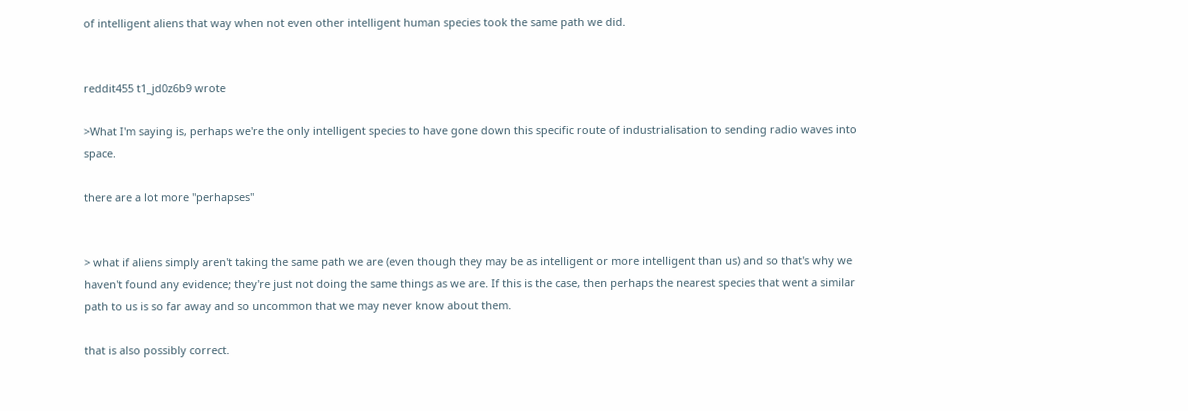of intelligent aliens that way when not even other intelligent human species took the same path we did.


reddit455 t1_jd0z6b9 wrote

>What I'm saying is, perhaps we're the only intelligent species to have gone down this specific route of industrialisation to sending radio waves into space.

there are a lot more "perhapses"


> what if aliens simply aren't taking the same path we are (even though they may be as intelligent or more intelligent than us) and so that's why we haven't found any evidence; they're just not doing the same things as we are. If this is the case, then perhaps the nearest species that went a similar path to us is so far away and so uncommon that we may never know about them.

that is also possibly correct.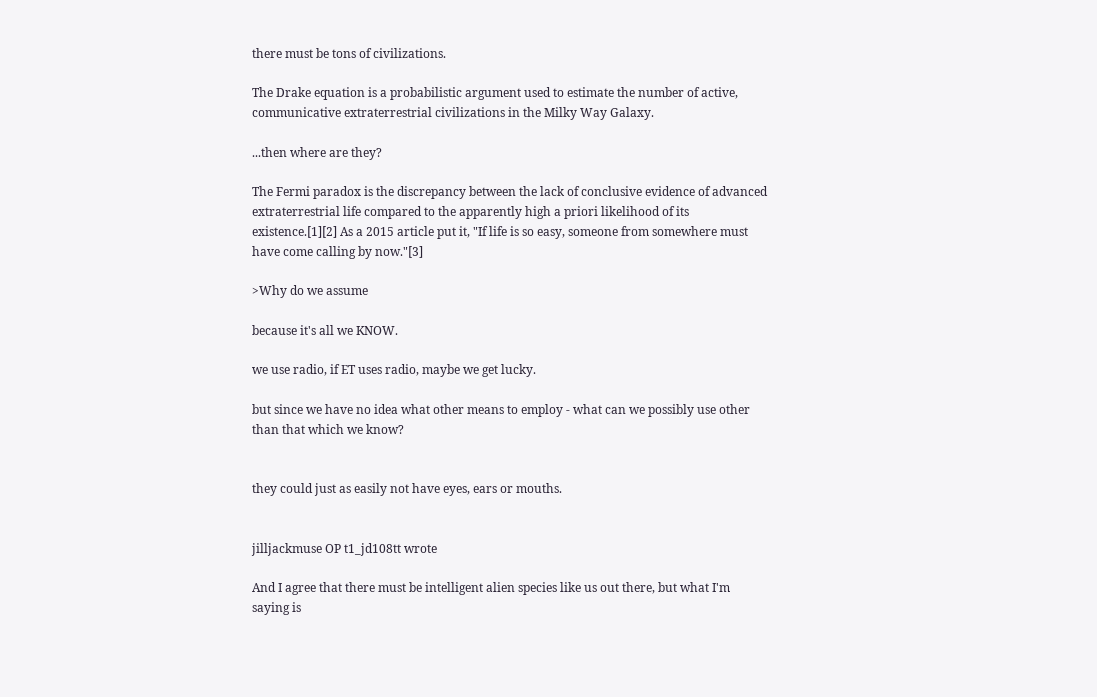there must be tons of civilizations.

The Drake equation is a probabilistic argument used to estimate the number of active, communicative extraterrestrial civilizations in the Milky Way Galaxy.

...then where are they?

The Fermi paradox is the discrepancy between the lack of conclusive evidence of advanced extraterrestrial life compared to the apparently high a priori likelihood of its existence.[1][2] As a 2015 article put it, "If life is so easy, someone from somewhere must have come calling by now."[3]

>Why do we assume

because it's all we KNOW.

we use radio, if ET uses radio, maybe we get lucky.

but since we have no idea what other means to employ - what can we possibly use other than that which we know?


they could just as easily not have eyes, ears or mouths.


jilljackmuse OP t1_jd108tt wrote

And I agree that there must be intelligent alien species like us out there, but what I'm saying is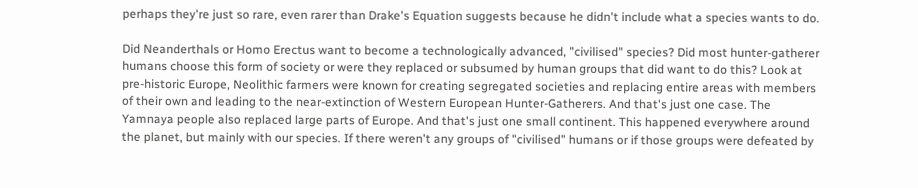perhaps they're just so rare, even rarer than Drake's Equation suggests because he didn't include what a species wants to do.

Did Neanderthals or Homo Erectus want to become a technologically advanced, "civilised" species? Did most hunter-gatherer humans choose this form of society or were they replaced or subsumed by human groups that did want to do this? Look at pre-historic Europe, Neolithic farmers were known for creating segregated societies and replacing entire areas with members of their own and leading to the near-extinction of Western European Hunter-Gatherers. And that's just one case. The Yamnaya people also replaced large parts of Europe. And that's just one small continent. This happened everywhere around the planet, but mainly with our species. If there weren't any groups of "civilised" humans or if those groups were defeated by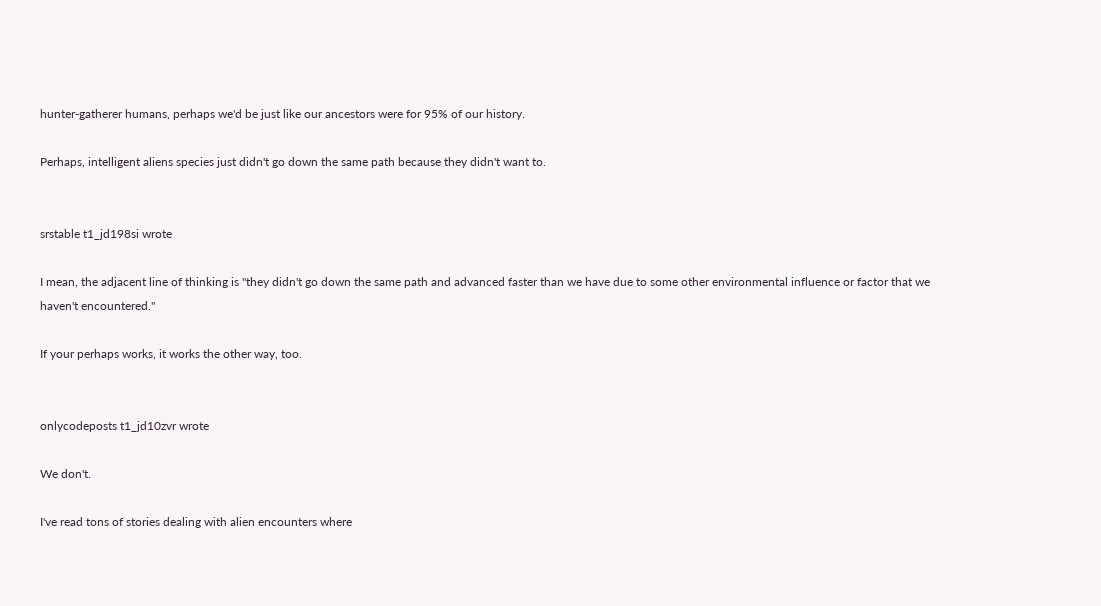hunter-gatherer humans, perhaps we'd be just like our ancestors were for 95% of our history.

Perhaps, intelligent aliens species just didn't go down the same path because they didn't want to.


srstable t1_jd198si wrote

I mean, the adjacent line of thinking is "they didn't go down the same path and advanced faster than we have due to some other environmental influence or factor that we haven't encountered."

If your perhaps works, it works the other way, too.


onlycodeposts t1_jd10zvr wrote

We don't.

I've read tons of stories dealing with alien encounters where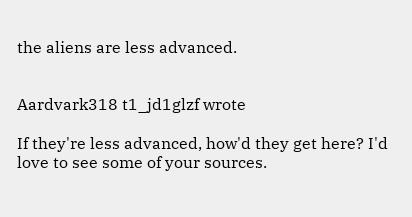the aliens are less advanced.


Aardvark318 t1_jd1glzf wrote

If they're less advanced, how'd they get here? I'd love to see some of your sources.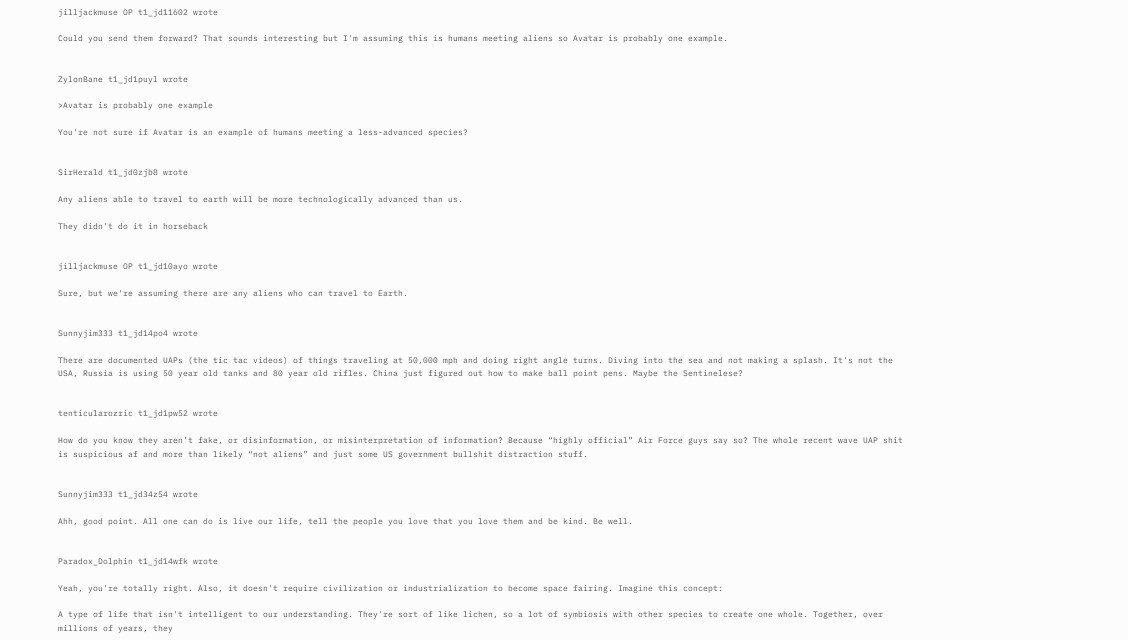jilljackmuse OP t1_jd11602 wrote

Could you send them forward? That sounds interesting but I'm assuming this is humans meeting aliens so Avatar is probably one example.


ZylonBane t1_jd1puyl wrote

>Avatar is probably one example

You're not sure if Avatar is an example of humans meeting a less-advanced species?


SirHerald t1_jd0zjb8 wrote

Any aliens able to travel to earth will be more technologically advanced than us.

They didn't do it in horseback


jilljackmuse OP t1_jd10ayo wrote

Sure, but we're assuming there are any aliens who can travel to Earth.


Sunnyjim333 t1_jd14po4 wrote

There are documented UAPs (the tic tac videos) of things traveling at 50,000 mph and doing right angle turns. Diving into the sea and not making a splash. It's not the USA, Russia is using 50 year old tanks and 80 year old rifles. China just figured out how to make ball point pens. Maybe the Sentinelese?


tenticularozric t1_jd1pw52 wrote

How do you know they aren’t fake, or disinformation, or misinterpretation of information? Because “highly official” Air Force guys say so? The whole recent wave UAP shit is suspicious af and more than likely “not aliens” and just some US government bullshit distraction stuff.


Sunnyjim333 t1_jd34z54 wrote

Ahh, good point. All one can do is live our life, tell the people you love that you love them and be kind. Be well.


Paradox_Dolphin t1_jd14wfk wrote

Yeah, you're totally right. Also, it doesn't require civilization or industrialization to become space fairing. Imagine this concept:

A type of life that isn't intelligent to our understanding. They're sort of like lichen, so a lot of symbiosis with other species to create one whole. Together, over millions of years, they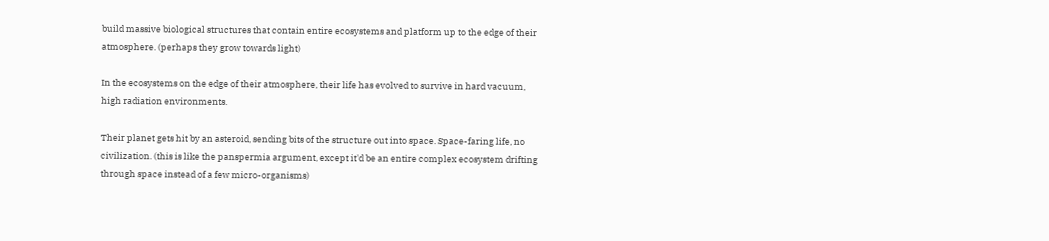build massive biological structures that contain entire ecosystems and platform up to the edge of their atmosphere. (perhaps they grow towards light)

In the ecosystems on the edge of their atmosphere, their life has evolved to survive in hard vacuum, high radiation environments.

Their planet gets hit by an asteroid, sending bits of the structure out into space. Space-faring life, no civilization. (this is like the panspermia argument, except it'd be an entire complex ecosystem drifting through space instead of a few micro-organisms)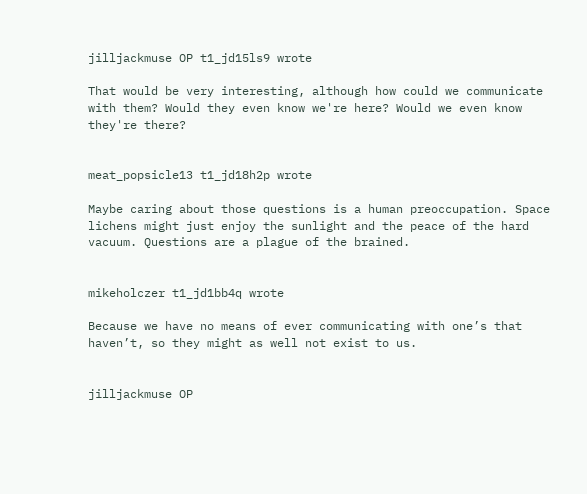jilljackmuse OP t1_jd15ls9 wrote

That would be very interesting, although how could we communicate with them? Would they even know we're here? Would we even know they're there?


meat_popsicle13 t1_jd18h2p wrote

Maybe caring about those questions is a human preoccupation. Space lichens might just enjoy the sunlight and the peace of the hard vacuum. Questions are a plague of the brained.


mikeholczer t1_jd1bb4q wrote

Because we have no means of ever communicating with one’s that haven’t, so they might as well not exist to us.


jilljackmuse OP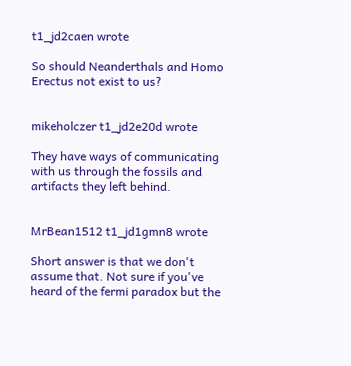t1_jd2caen wrote

So should Neanderthals and Homo Erectus not exist to us?


mikeholczer t1_jd2e20d wrote

They have ways of communicating with us through the fossils and artifacts they left behind.


MrBean1512 t1_jd1gmn8 wrote

Short answer is that we don't assume that. Not sure if you've heard of the fermi paradox but the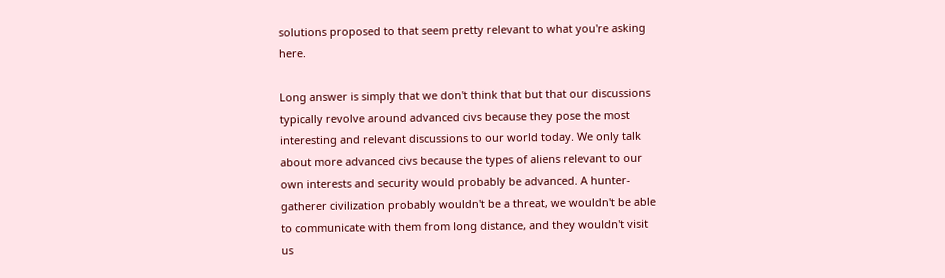solutions proposed to that seem pretty relevant to what you're asking here.

Long answer is simply that we don't think that but that our discussions typically revolve around advanced civs because they pose the most interesting and relevant discussions to our world today. We only talk about more advanced civs because the types of aliens relevant to our own interests and security would probably be advanced. A hunter-gatherer civilization probably wouldn't be a threat, we wouldn't be able to communicate with them from long distance, and they wouldn't visit us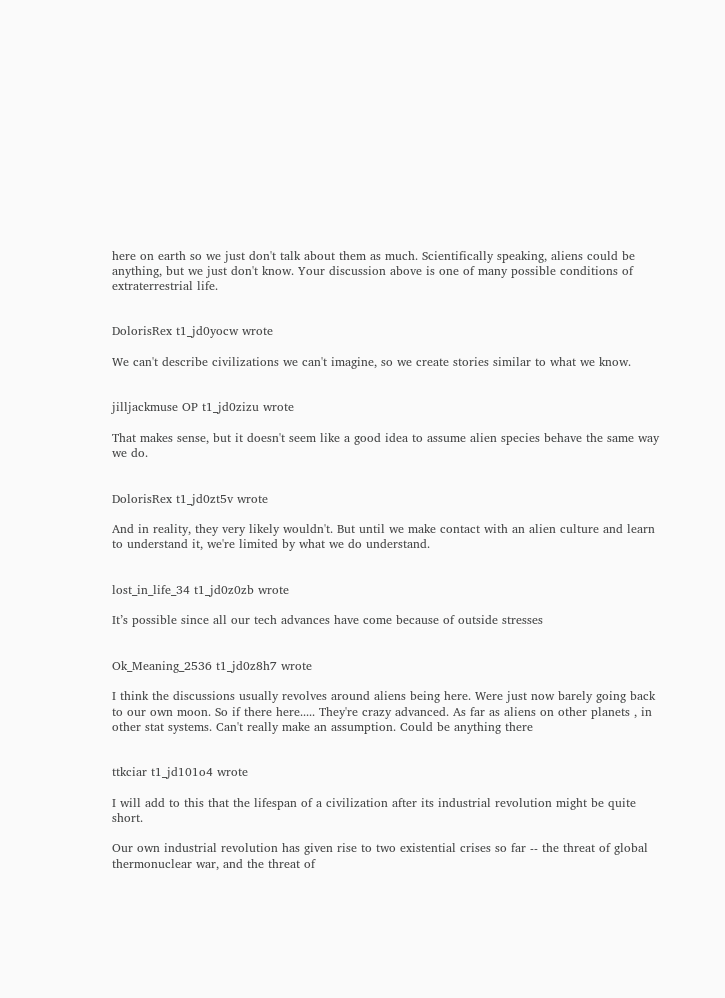here on earth so we just don't talk about them as much. Scientifically speaking, aliens could be anything, but we just don't know. Your discussion above is one of many possible conditions of extraterrestrial life.


DolorisRex t1_jd0yocw wrote

We can't describe civilizations we can't imagine, so we create stories similar to what we know.


jilljackmuse OP t1_jd0zizu wrote

That makes sense, but it doesn't seem like a good idea to assume alien species behave the same way we do.


DolorisRex t1_jd0zt5v wrote

And in reality, they very likely wouldn't. But until we make contact with an alien culture and learn to understand it, we're limited by what we do understand.


lost_in_life_34 t1_jd0z0zb wrote

It’s possible since all our tech advances have come because of outside stresses


Ok_Meaning_2536 t1_jd0z8h7 wrote

I think the discussions usually revolves around aliens being here. Were just now barely going back to our own moon. So if there here..... They're crazy advanced. As far as aliens on other planets , in other stat systems. Can't really make an assumption. Could be anything there


ttkciar t1_jd101o4 wrote

I will add to this that the lifespan of a civilization after its industrial revolution might be quite short.

Our own industrial revolution has given rise to two existential crises so far -- the threat of global thermonuclear war, and the threat of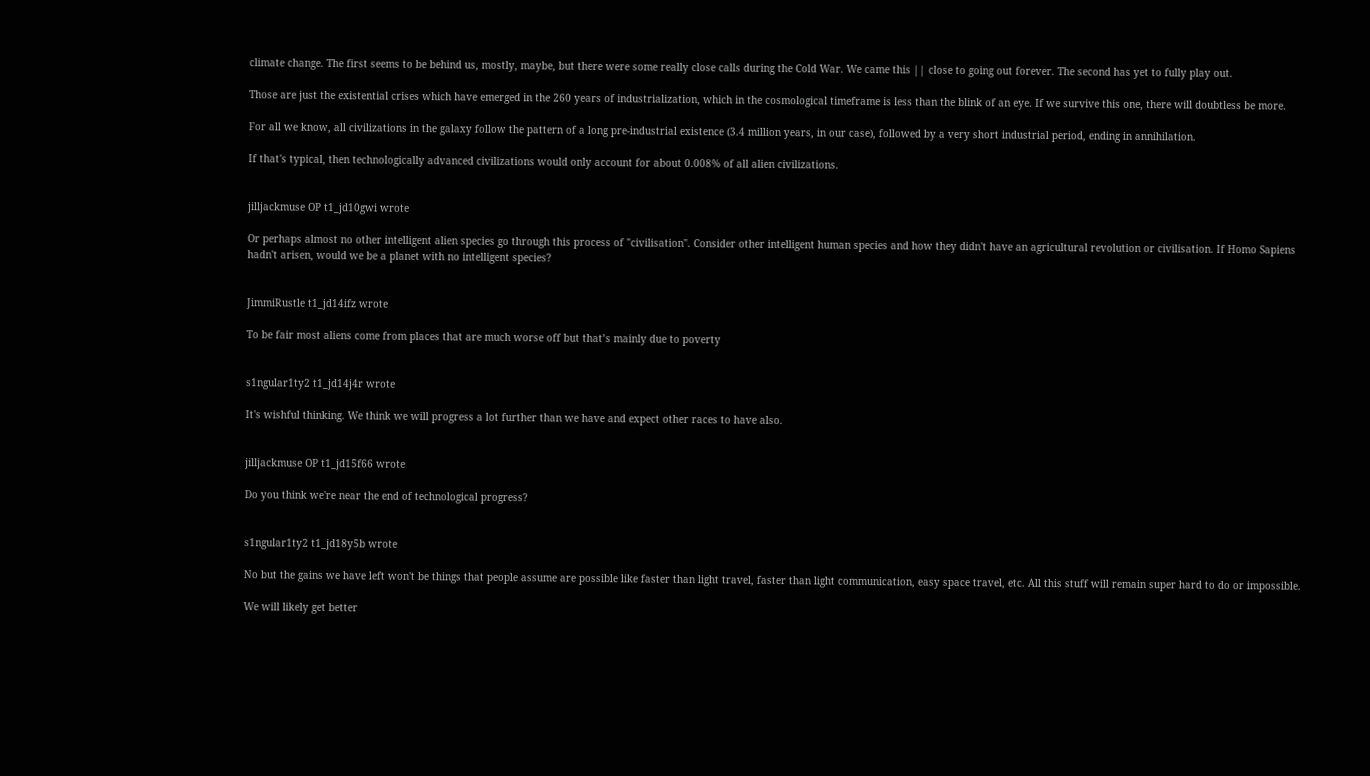climate change. The first seems to be behind us, mostly, maybe, but there were some really close calls during the Cold War. We came this || close to going out forever. The second has yet to fully play out.

Those are just the existential crises which have emerged in the 260 years of industrialization, which in the cosmological timeframe is less than the blink of an eye. If we survive this one, there will doubtless be more.

For all we know, all civilizations in the galaxy follow the pattern of a long pre-industrial existence (3.4 million years, in our case), followed by a very short industrial period, ending in annihilation.

If that's typical, then technologically advanced civilizations would only account for about 0.008% of all alien civilizations.


jilljackmuse OP t1_jd10gwi wrote

Or perhaps almost no other intelligent alien species go through this process of "civilisation". Consider other intelligent human species and how they didn't have an agricultural revolution or civilisation. If Homo Sapiens hadn't arisen, would we be a planet with no intelligent species?


JimmiRustle t1_jd14ifz wrote

To be fair most aliens come from places that are much worse off but that’s mainly due to poverty


s1ngular1ty2 t1_jd14j4r wrote

It's wishful thinking. We think we will progress a lot further than we have and expect other races to have also.


jilljackmuse OP t1_jd15f66 wrote

Do you think we're near the end of technological progress?


s1ngular1ty2 t1_jd18y5b wrote

No but the gains we have left won't be things that people assume are possible like faster than light travel, faster than light communication, easy space travel, etc. All this stuff will remain super hard to do or impossible.

We will likely get better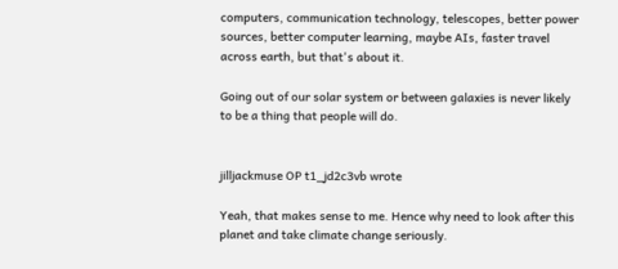computers, communication technology, telescopes, better power sources, better computer learning, maybe AIs, faster travel across earth, but that's about it.

Going out of our solar system or between galaxies is never likely to be a thing that people will do.


jilljackmuse OP t1_jd2c3vb wrote

Yeah, that makes sense to me. Hence why need to look after this planet and take climate change seriously.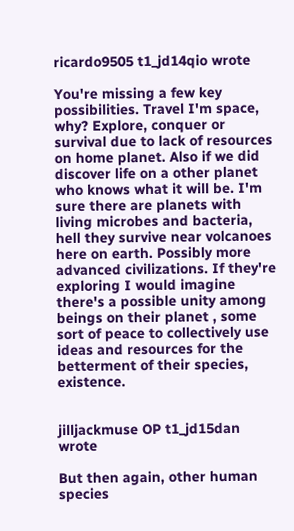ricardo9505 t1_jd14qio wrote

You're missing a few key possibilities. Travel I'm space, why? Explore, conquer or survival due to lack of resources on home planet. Also if we did discover life on a other planet who knows what it will be. I'm sure there are planets with living microbes and bacteria, hell they survive near volcanoes here on earth. Possibly more advanced civilizations. If they're exploring I would imagine there's a possible unity among beings on their planet , some sort of peace to collectively use ideas and resources for the betterment of their species, existence.


jilljackmuse OP t1_jd15dan wrote

But then again, other human species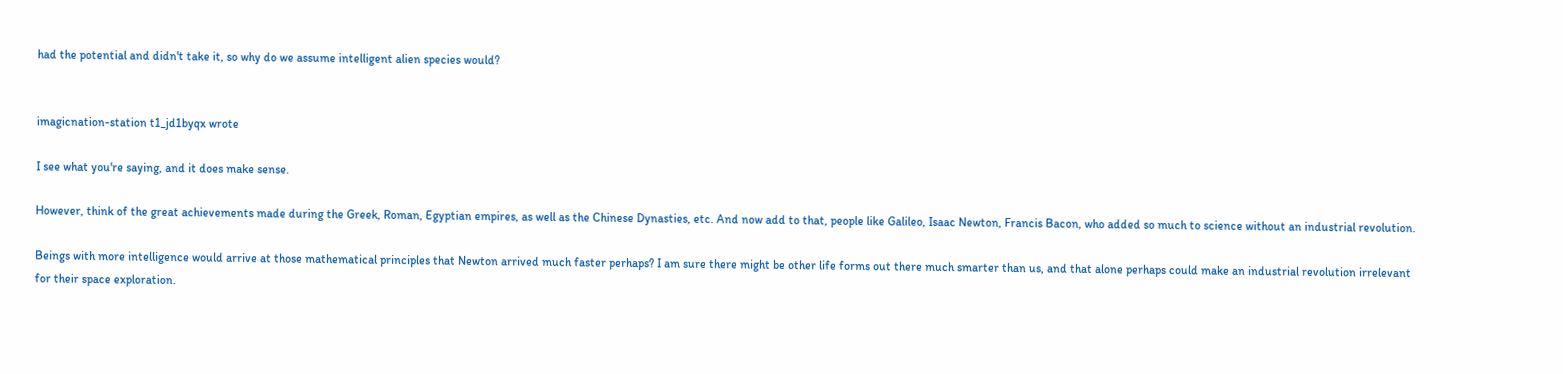had the potential and didn't take it, so why do we assume intelligent alien species would?


imagicnation-station t1_jd1byqx wrote

I see what you're saying, and it does make sense.

However, think of the great achievements made during the Greek, Roman, Egyptian empires, as well as the Chinese Dynasties, etc. And now add to that, people like Galileo, Isaac Newton, Francis Bacon, who added so much to science without an industrial revolution.

Beings with more intelligence would arrive at those mathematical principles that Newton arrived much faster perhaps? I am sure there might be other life forms out there much smarter than us, and that alone perhaps could make an industrial revolution irrelevant for their space exploration.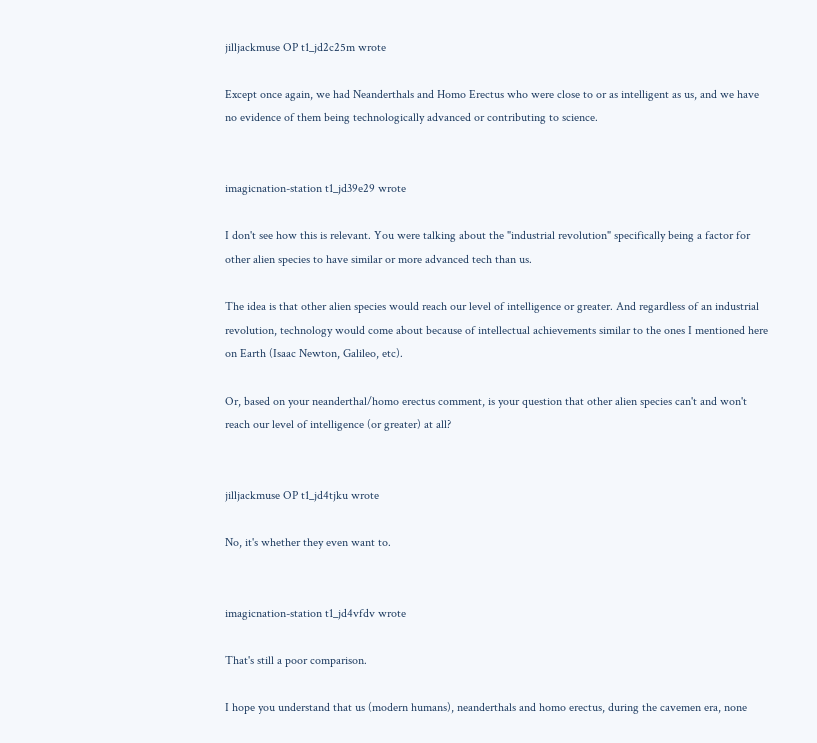jilljackmuse OP t1_jd2c25m wrote

Except once again, we had Neanderthals and Homo Erectus who were close to or as intelligent as us, and we have no evidence of them being technologically advanced or contributing to science.


imagicnation-station t1_jd39e29 wrote

I don't see how this is relevant. You were talking about the "industrial revolution" specifically being a factor for other alien species to have similar or more advanced tech than us.

The idea is that other alien species would reach our level of intelligence or greater. And regardless of an industrial revolution, technology would come about because of intellectual achievements similar to the ones I mentioned here on Earth (Isaac Newton, Galileo, etc).

Or, based on your neanderthal/homo erectus comment, is your question that other alien species can't and won't reach our level of intelligence (or greater) at all?


jilljackmuse OP t1_jd4tjku wrote

No, it's whether they even want to.


imagicnation-station t1_jd4vfdv wrote

That's still a poor comparison.

I hope you understand that us (modern humans), neanderthals and homo erectus, during the cavemen era, none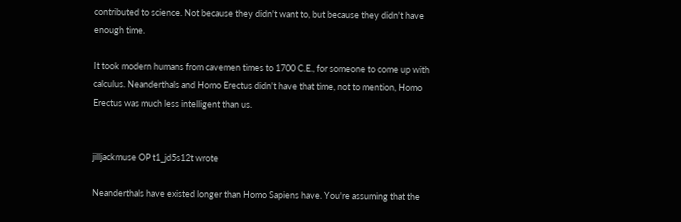contributed to science. Not because they didn't want to, but because they didn't have enough time.

It took modern humans from cavemen times to 1700 C.E., for someone to come up with calculus. Neanderthals and Homo Erectus didn't have that time, not to mention, Homo Erectus was much less intelligent than us.


jilljackmuse OP t1_jd5s12t wrote

Neanderthals have existed longer than Homo Sapiens have. You're assuming that the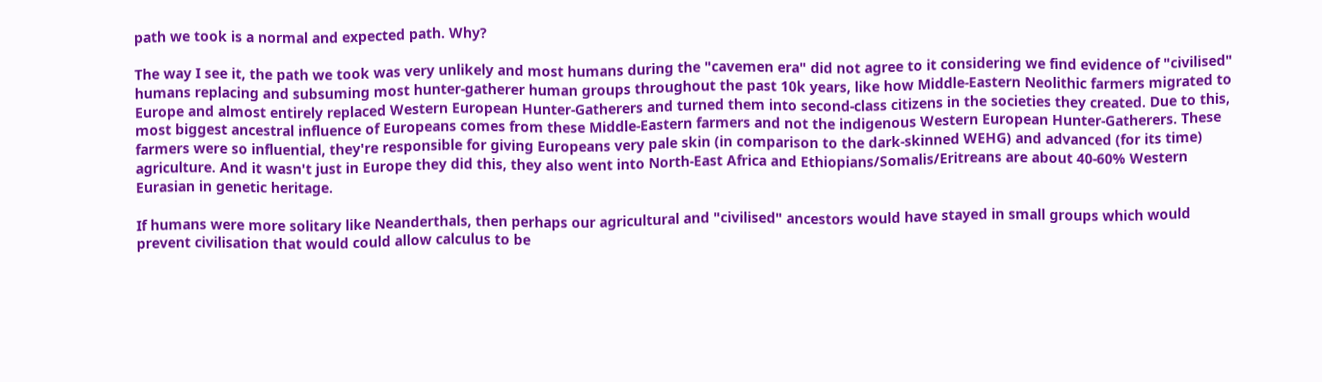path we took is a normal and expected path. Why?

The way I see it, the path we took was very unlikely and most humans during the "cavemen era" did not agree to it considering we find evidence of "civilised" humans replacing and subsuming most hunter-gatherer human groups throughout the past 10k years, like how Middle-Eastern Neolithic farmers migrated to Europe and almost entirely replaced Western European Hunter-Gatherers and turned them into second-class citizens in the societies they created. Due to this, most biggest ancestral influence of Europeans comes from these Middle-Eastern farmers and not the indigenous Western European Hunter-Gatherers. These farmers were so influential, they're responsible for giving Europeans very pale skin (in comparison to the dark-skinned WEHG) and advanced (for its time) agriculture. And it wasn't just in Europe they did this, they also went into North-East Africa and Ethiopians/Somalis/Eritreans are about 40-60% Western Eurasian in genetic heritage.

If humans were more solitary like Neanderthals, then perhaps our agricultural and "civilised" ancestors would have stayed in small groups which would prevent civilisation that would could allow calculus to be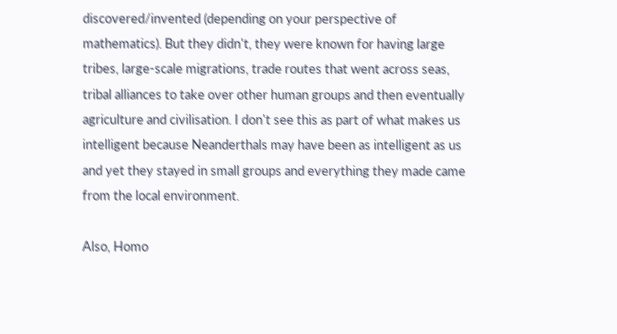discovered/invented (depending on your perspective of mathematics). But they didn't, they were known for having large tribes, large-scale migrations, trade routes that went across seas, tribal alliances to take over other human groups and then eventually agriculture and civilisation. I don't see this as part of what makes us intelligent because Neanderthals may have been as intelligent as us and yet they stayed in small groups and everything they made came from the local environment.

Also, Homo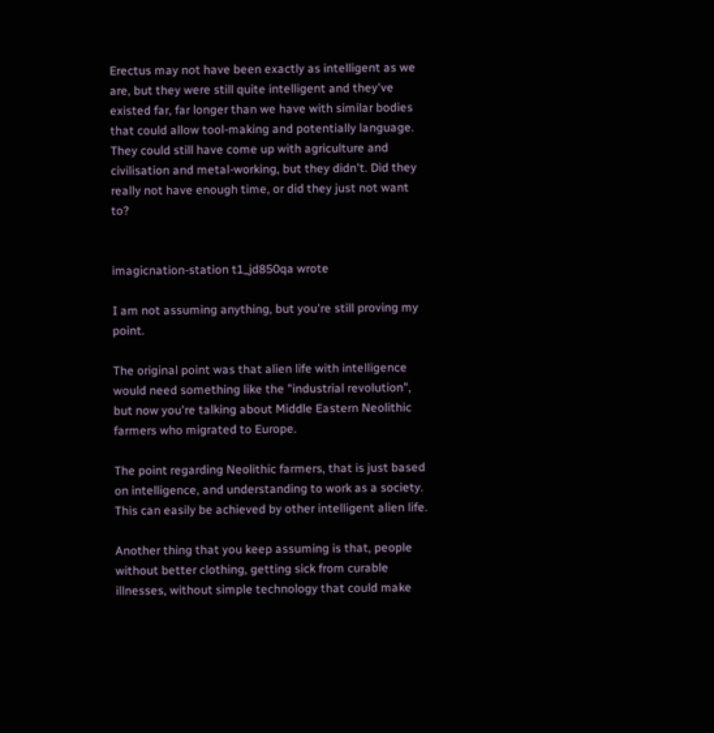Erectus may not have been exactly as intelligent as we are, but they were still quite intelligent and they've existed far, far longer than we have with similar bodies that could allow tool-making and potentially language. They could still have come up with agriculture and civilisation and metal-working, but they didn't. Did they really not have enough time, or did they just not want to?


imagicnation-station t1_jd850qa wrote

I am not assuming anything, but you're still proving my point.

The original point was that alien life with intelligence would need something like the "industrial revolution", but now you're talking about Middle Eastern Neolithic farmers who migrated to Europe.

The point regarding Neolithic farmers, that is just based on intelligence, and understanding to work as a society. This can easily be achieved by other intelligent alien life.

Another thing that you keep assuming is that, people without better clothing, getting sick from curable illnesses, without simple technology that could make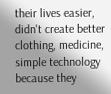their lives easier, didn't create better clothing, medicine, simple technology because they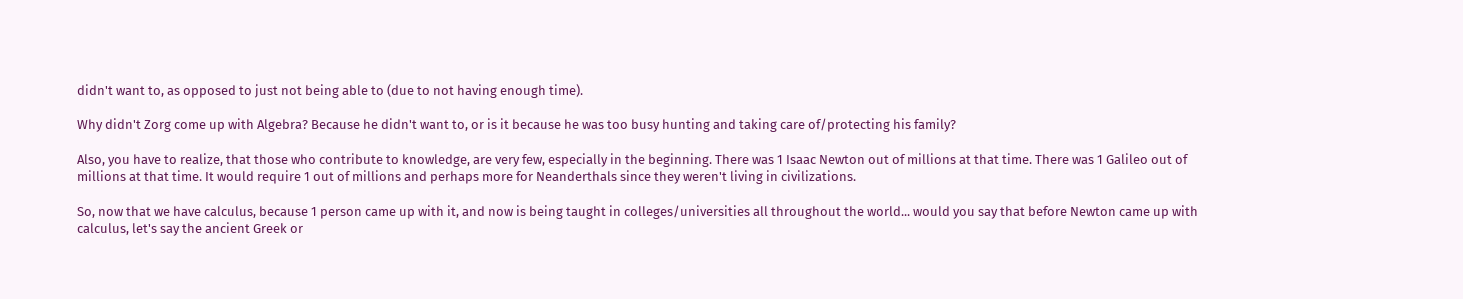didn't want to, as opposed to just not being able to (due to not having enough time).

Why didn't Zorg come up with Algebra? Because he didn't want to, or is it because he was too busy hunting and taking care of/protecting his family?

Also, you have to realize, that those who contribute to knowledge, are very few, especially in the beginning. There was 1 Isaac Newton out of millions at that time. There was 1 Galileo out of millions at that time. It would require 1 out of millions and perhaps more for Neanderthals since they weren't living in civilizations.

So, now that we have calculus, because 1 person came up with it, and now is being taught in colleges/universities all throughout the world... would you say that before Newton came up with calculus, let's say the ancient Greek or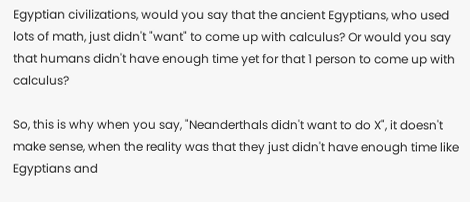Egyptian civilizations, would you say that the ancient Egyptians, who used lots of math, just didn't "want" to come up with calculus? Or would you say that humans didn't have enough time yet for that 1 person to come up with calculus?

So, this is why when you say, "Neanderthals didn't want to do X", it doesn't make sense, when the reality was that they just didn't have enough time like Egyptians and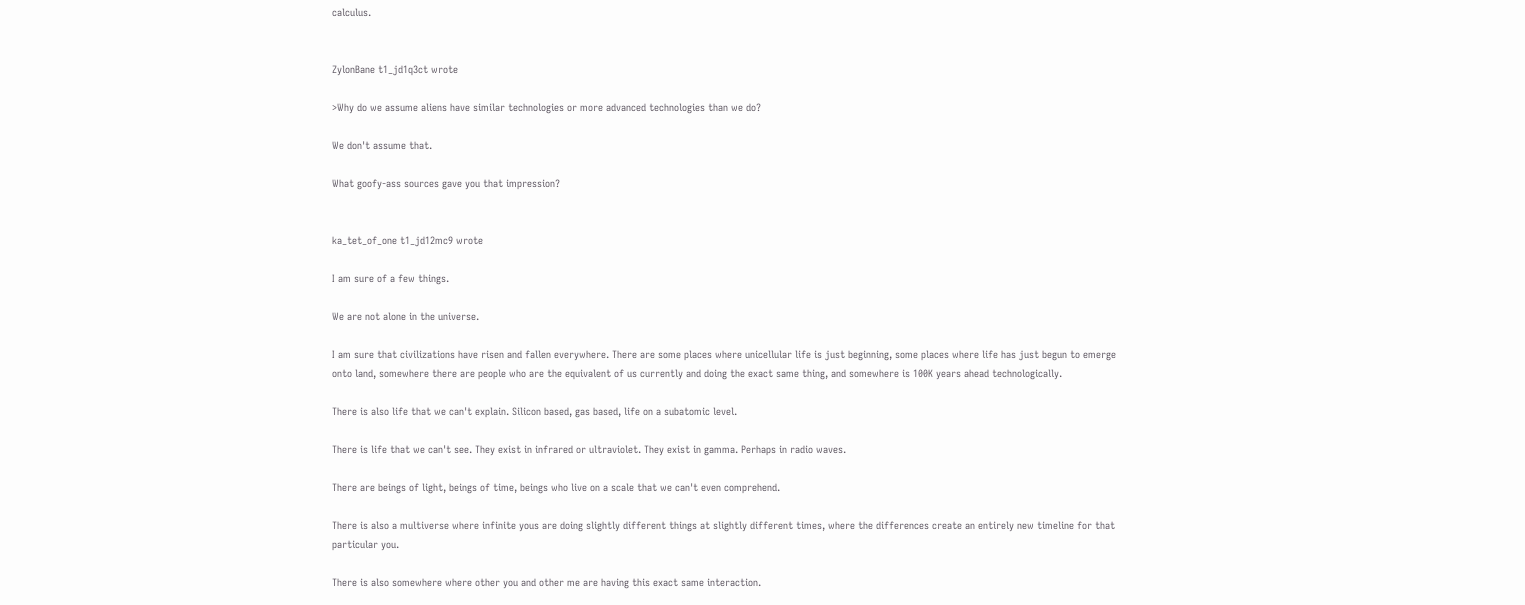calculus.


ZylonBane t1_jd1q3ct wrote

>Why do we assume aliens have similar technologies or more advanced technologies than we do?

We don't assume that.

What goofy-ass sources gave you that impression?


ka_tet_of_one t1_jd12mc9 wrote

I am sure of a few things.

We are not alone in the universe.

I am sure that civilizations have risen and fallen everywhere. There are some places where unicellular life is just beginning, some places where life has just begun to emerge onto land, somewhere there are people who are the equivalent of us currently and doing the exact same thing, and somewhere is 100K years ahead technologically.

There is also life that we can't explain. Silicon based, gas based, life on a subatomic level.

There is life that we can't see. They exist in infrared or ultraviolet. They exist in gamma. Perhaps in radio waves.

There are beings of light, beings of time, beings who live on a scale that we can't even comprehend.

There is also a multiverse where infinite yous are doing slightly different things at slightly different times, where the differences create an entirely new timeline for that particular you.

There is also somewhere where other you and other me are having this exact same interaction.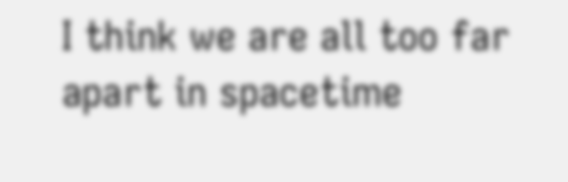I think we are all too far apart in spacetime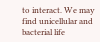to interact. We may find unicellular and bacterial life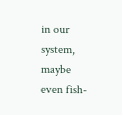in our system, maybe even fish-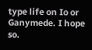type life on Io or Ganymede. I hope so.